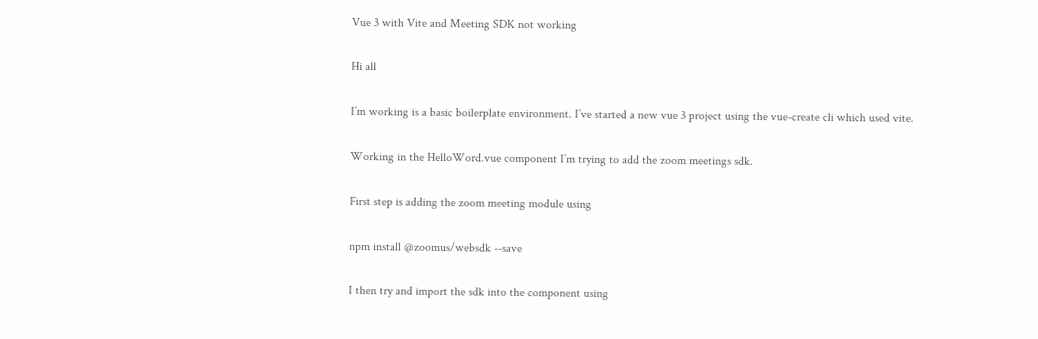Vue 3 with Vite and Meeting SDK not working

Hi all

I’m working is a basic boilerplate environment. I’ve started a new vue 3 project using the vue-create cli which used vite.

Working in the HelloWord.vue component I’m trying to add the zoom meetings sdk.

First step is adding the zoom meeting module using

npm install @zoomus/websdk --save

I then try and import the sdk into the component using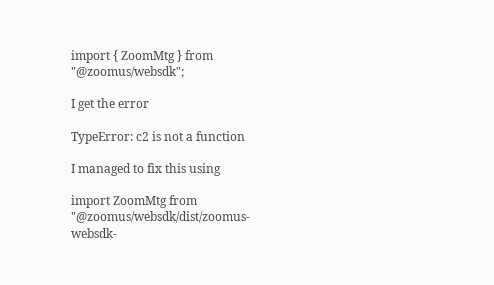import { ZoomMtg } from "@zoomus/websdk";

I get the error

TypeError: c2 is not a function

I managed to fix this using

import ZoomMtg from "@zoomus/websdk/dist/zoomus-websdk-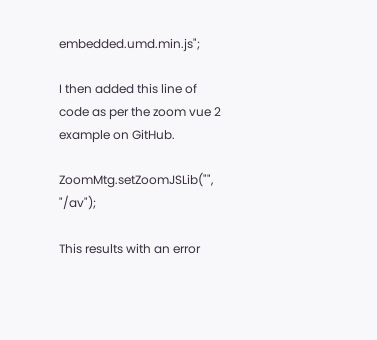embedded.umd.min.js";

I then added this line of code as per the zoom vue 2 example on GitHub.

ZoomMtg.setZoomJSLib("", "/av");

This results with an error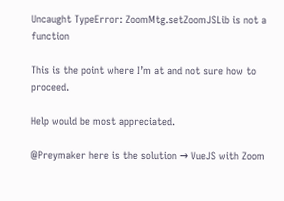Uncaught TypeError: ZoomMtg.setZoomJSLib is not a function

This is the point where I’m at and not sure how to proceed.

Help would be most appreciated.

@Preymaker here is the solution → VueJS with Zoom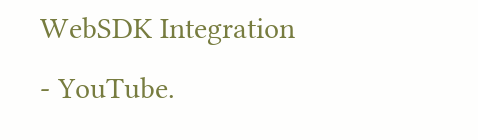WebSDK Integration - YouTube.